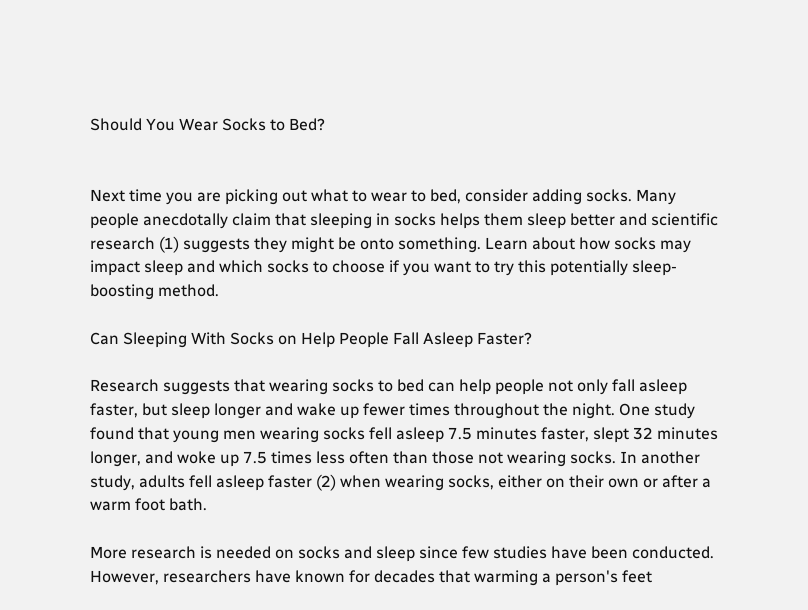Should You Wear Socks to Bed?


Next time you are picking out what to wear to bed, consider adding socks. Many people anecdotally claim that sleeping in socks helps them sleep better and scientific research (1) suggests they might be onto something. Learn about how socks may impact sleep and which socks to choose if you want to try this potentially sleep-boosting method.

Can Sleeping With Socks on Help People Fall Asleep Faster?

Research suggests that wearing socks to bed can help people not only fall asleep faster, but sleep longer and wake up fewer times throughout the night. One study found that young men wearing socks fell asleep 7.5 minutes faster, slept 32 minutes longer, and woke up 7.5 times less often than those not wearing socks. In another study, adults fell asleep faster (2) when wearing socks, either on their own or after a warm foot bath.

More research is needed on socks and sleep since few studies have been conducted. However, researchers have known for decades that warming a person's feet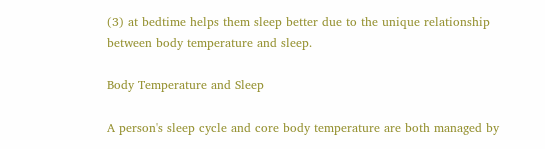(3) at bedtime helps them sleep better due to the unique relationship between body temperature and sleep.

Body Temperature and Sleep

A person's sleep cycle and core body temperature are both managed by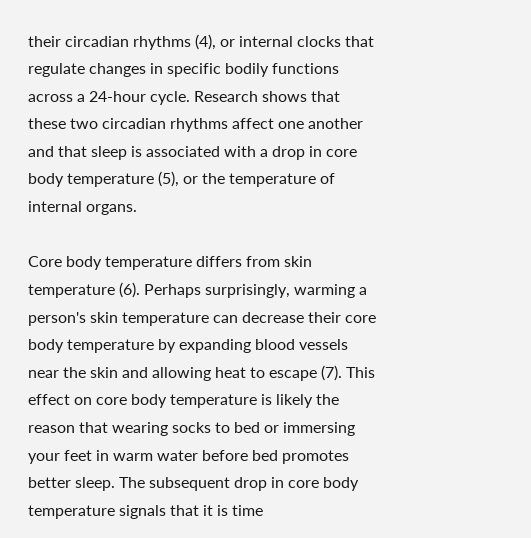their circadian rhythms (4), or internal clocks that regulate changes in specific bodily functions across a 24-hour cycle. Research shows that these two circadian rhythms affect one another and that sleep is associated with a drop in core body temperature (5), or the temperature of internal organs.

Core body temperature differs from skin temperature (6). Perhaps surprisingly, warming a person's skin temperature can decrease their core body temperature by expanding blood vessels near the skin and allowing heat to escape (7). This effect on core body temperature is likely the reason that wearing socks to bed or immersing your feet in warm water before bed promotes better sleep. The subsequent drop in core body temperature signals that it is time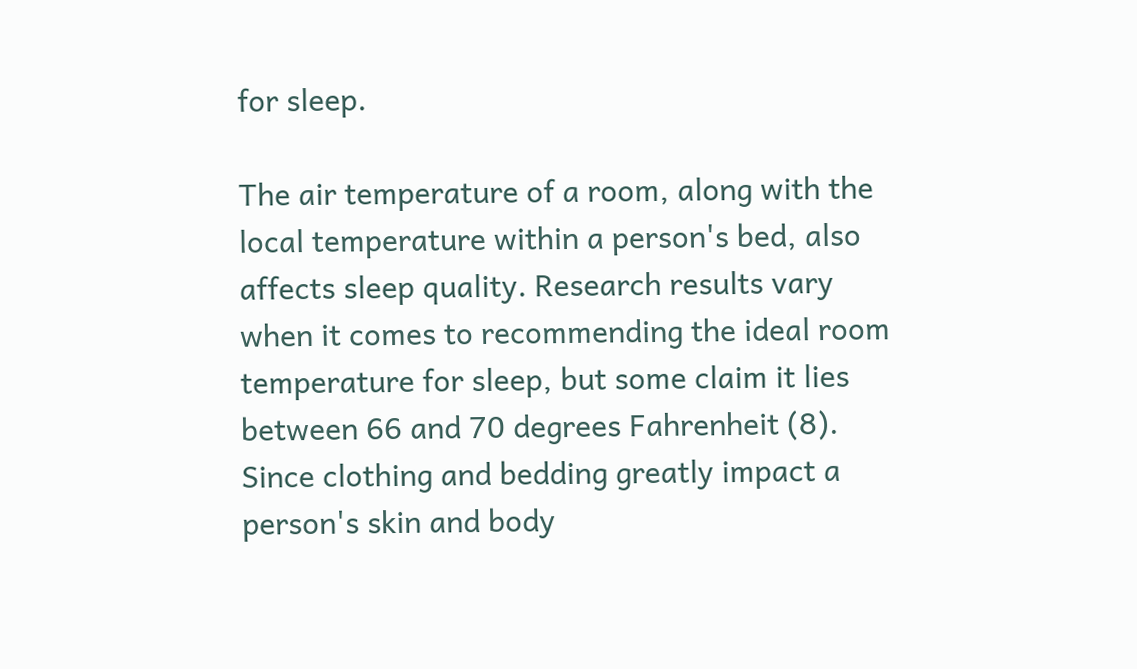for sleep.

The air temperature of a room, along with the local temperature within a person's bed, also affects sleep quality. Research results vary when it comes to recommending the ideal room temperature for sleep, but some claim it lies between 66 and 70 degrees Fahrenheit (8). Since clothing and bedding greatly impact a person's skin and body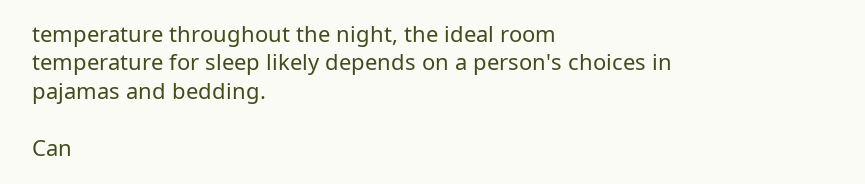temperature throughout the night, the ideal room temperature for sleep likely depends on a person's choices in pajamas and bedding.

Can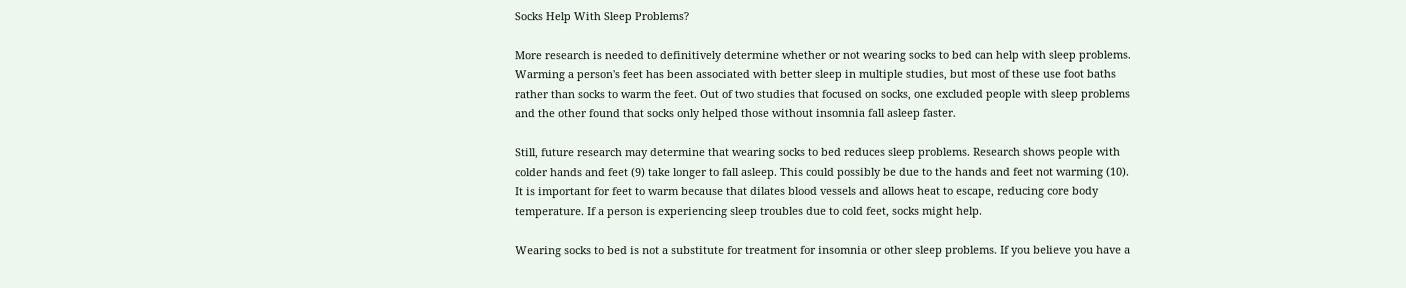Socks Help With Sleep Problems?

More research is needed to definitively determine whether or not wearing socks to bed can help with sleep problems. Warming a person's feet has been associated with better sleep in multiple studies, but most of these use foot baths rather than socks to warm the feet. Out of two studies that focused on socks, one excluded people with sleep problems and the other found that socks only helped those without insomnia fall asleep faster.

Still, future research may determine that wearing socks to bed reduces sleep problems. Research shows people with colder hands and feet (9) take longer to fall asleep. This could possibly be due to the hands and feet not warming (10). It is important for feet to warm because that dilates blood vessels and allows heat to escape, reducing core body temperature. If a person is experiencing sleep troubles due to cold feet, socks might help.

Wearing socks to bed is not a substitute for treatment for insomnia or other sleep problems. If you believe you have a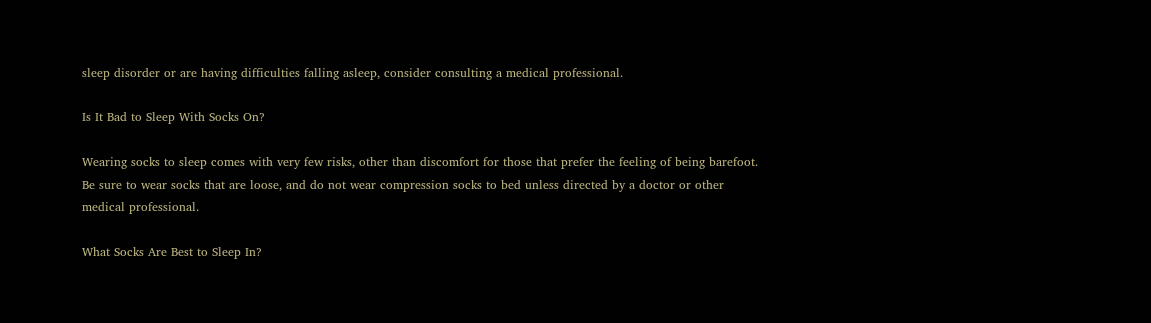sleep disorder or are having difficulties falling asleep, consider consulting a medical professional.

Is It Bad to Sleep With Socks On?

Wearing socks to sleep comes with very few risks, other than discomfort for those that prefer the feeling of being barefoot. Be sure to wear socks that are loose, and do not wear compression socks to bed unless directed by a doctor or other medical professional.

What Socks Are Best to Sleep In?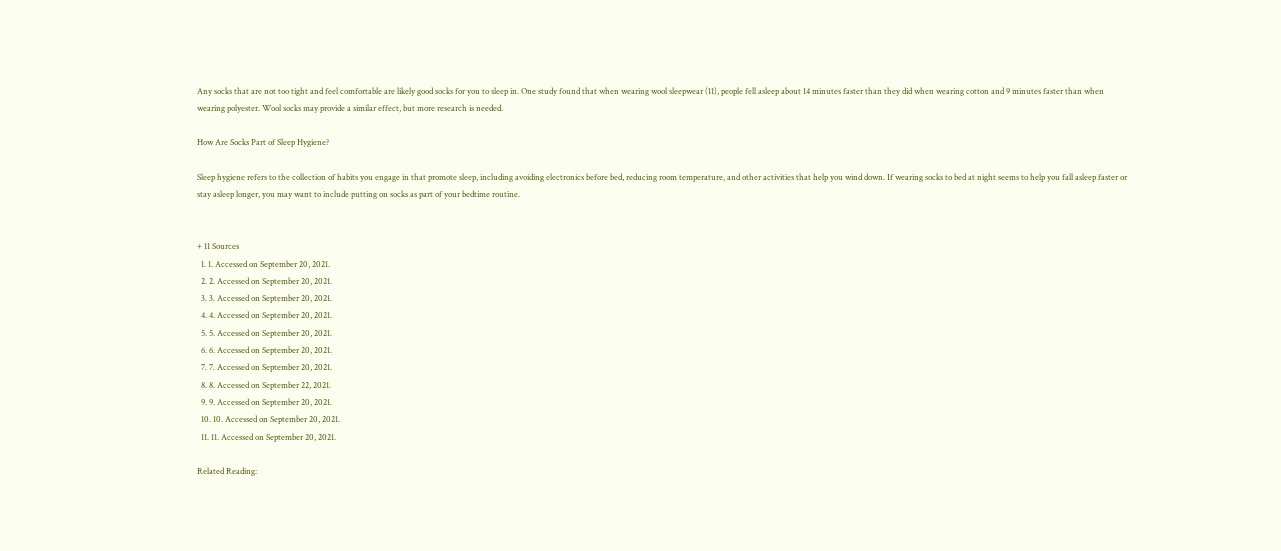Any socks that are not too tight and feel comfortable are likely good socks for you to sleep in. One study found that when wearing wool sleepwear (11), people fell asleep about 14 minutes faster than they did when wearing cotton and 9 minutes faster than when wearing polyester. Wool socks may provide a similar effect, but more research is needed.

How Are Socks Part of Sleep Hygiene?

Sleep hygiene refers to the collection of habits you engage in that promote sleep, including avoiding electronics before bed, reducing room temperature, and other activities that help you wind down. If wearing socks to bed at night seems to help you fall asleep faster or stay asleep longer, you may want to include putting on socks as part of your bedtime routine.


+ 11 Sources
  1. 1. Accessed on September 20, 2021.
  2. 2. Accessed on September 20, 2021.
  3. 3. Accessed on September 20, 2021.
  4. 4. Accessed on September 20, 2021.
  5. 5. Accessed on September 20, 2021.
  6. 6. Accessed on September 20, 2021.
  7. 7. Accessed on September 20, 2021.
  8. 8. Accessed on September 22, 2021.
  9. 9. Accessed on September 20, 2021.
  10. 10. Accessed on September 20, 2021.
  11. 11. Accessed on September 20, 2021.

Related Reading: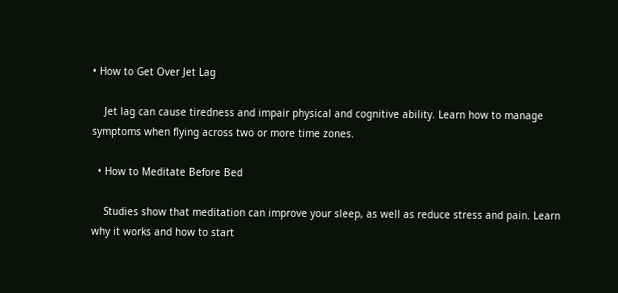• How to Get Over Jet Lag

    Jet lag can cause tiredness and impair physical and cognitive ability. Learn how to manage symptoms when flying across two or more time zones.

  • How to Meditate Before Bed

    Studies show that meditation can improve your sleep, as well as reduce stress and pain. Learn why it works and how to start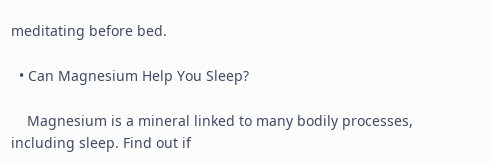meditating before bed.

  • Can Magnesium Help You Sleep?

    Magnesium is a mineral linked to many bodily processes, including sleep. Find out if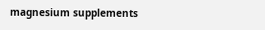magnesium supplements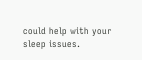could help with your sleep issues.